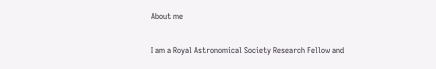About me

I am a Royal Astronomical Society Research Fellow and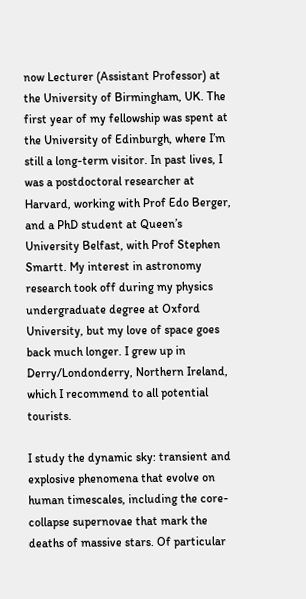now Lecturer (Assistant Professor) at the University of Birmingham, UK. The first year of my fellowship was spent at the University of Edinburgh, where I’m still a long-term visitor. In past lives, I was a postdoctoral researcher at Harvard, working with Prof Edo Berger, and a PhD student at Queen’s University Belfast, with Prof Stephen Smartt. My interest in astronomy research took off during my physics undergraduate degree at Oxford University, but my love of space goes back much longer. I grew up in Derry/Londonderry, Northern Ireland, which I recommend to all potential tourists.

I study the dynamic sky: transient and explosive phenomena that evolve on human timescales, including the core-collapse supernovae that mark the deaths of massive stars. Of particular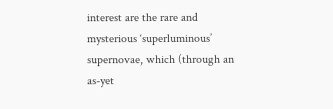interest are the rare and mysterious ‘superluminous’ supernovae, which (through an as-yet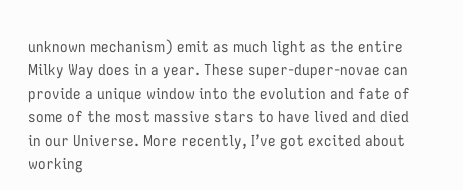unknown mechanism) emit as much light as the entire Milky Way does in a year. These super-duper-novae can provide a unique window into the evolution and fate of some of the most massive stars to have lived and died in our Universe. More recently, I’ve got excited about working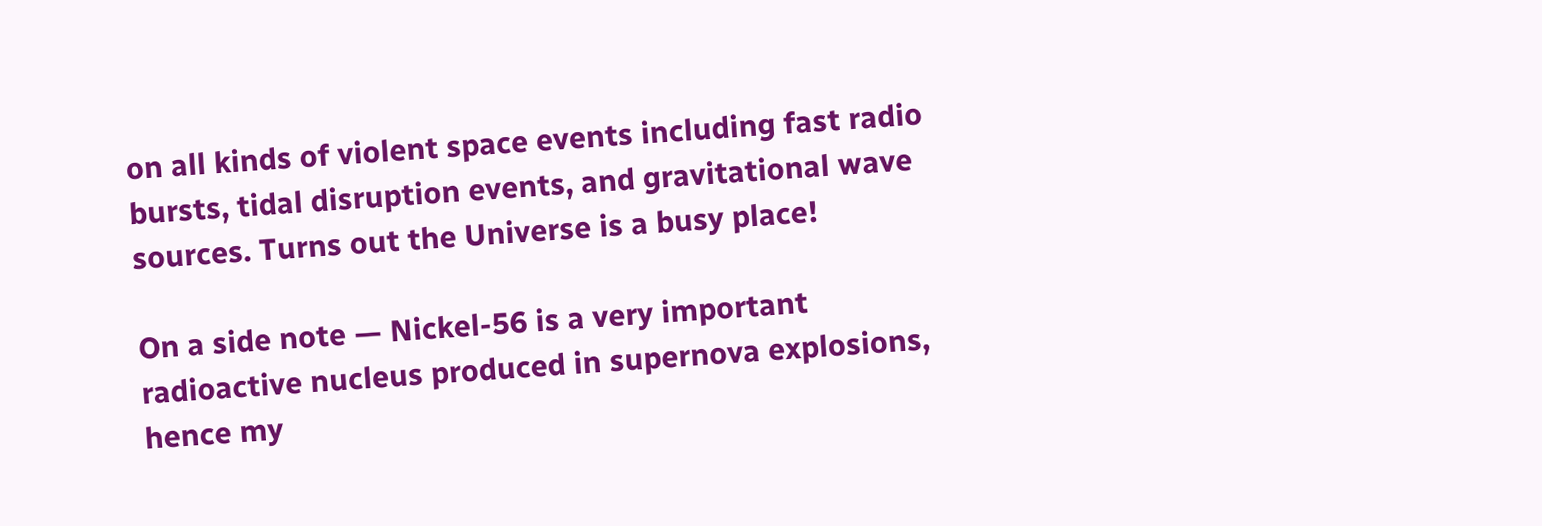on all kinds of violent space events including fast radio bursts, tidal disruption events, and gravitational wave sources. Turns out the Universe is a busy place!

On a side note — Nickel-56 is a very important radioactive nucleus produced in supernova explosions, hence my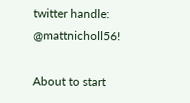twitter handle: @mattnicholl56!

About to start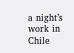a night’s work in Chile